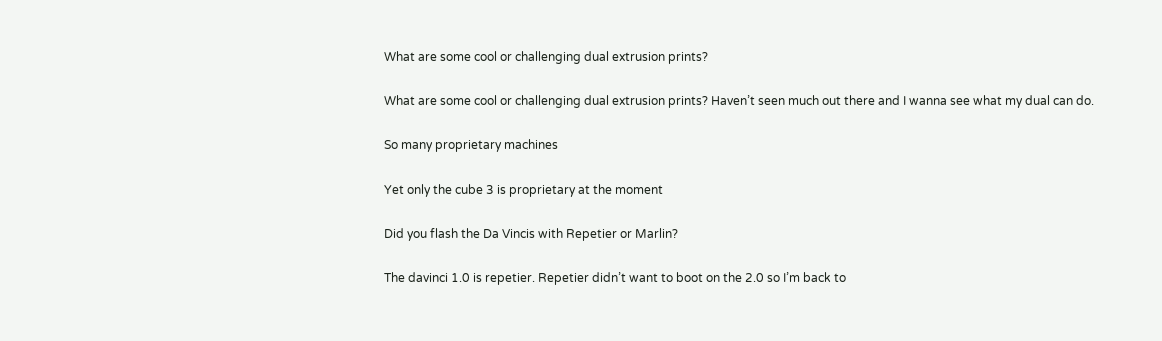What are some cool or challenging dual extrusion prints?

What are some cool or challenging dual extrusion prints? Haven’t seen much out there and I wanna see what my dual can do.

So many proprietary machines

Yet only the cube 3 is proprietary at the moment

Did you flash the Da Vincis with Repetier or Marlin?

The davinci 1.0 is repetier. Repetier didn’t want to boot on the 2.0 so I’m back to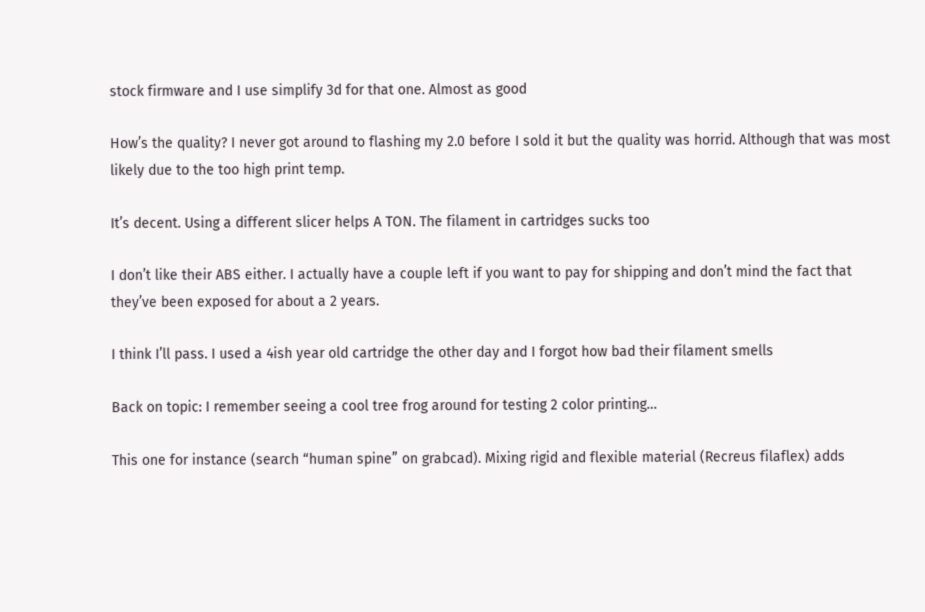stock firmware and I use simplify 3d for that one. Almost as good

How’s the quality? I never got around to flashing my 2.0 before I sold it but the quality was horrid. Although that was most likely due to the too high print temp.

It’s decent. Using a different slicer helps A TON. The filament in cartridges sucks too

I don’t like their ABS either. I actually have a couple left if you want to pay for shipping and don’t mind the fact that they’ve been exposed for about a 2 years.

I think I’ll pass. I used a 4ish year old cartridge the other day and I forgot how bad their filament smells

Back on topic: I remember seeing a cool tree frog around for testing 2 color printing…

This one for instance (search “human spine” on grabcad). Mixing rigid and flexible material (Recreus filaflex) adds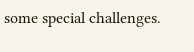some special challenges.